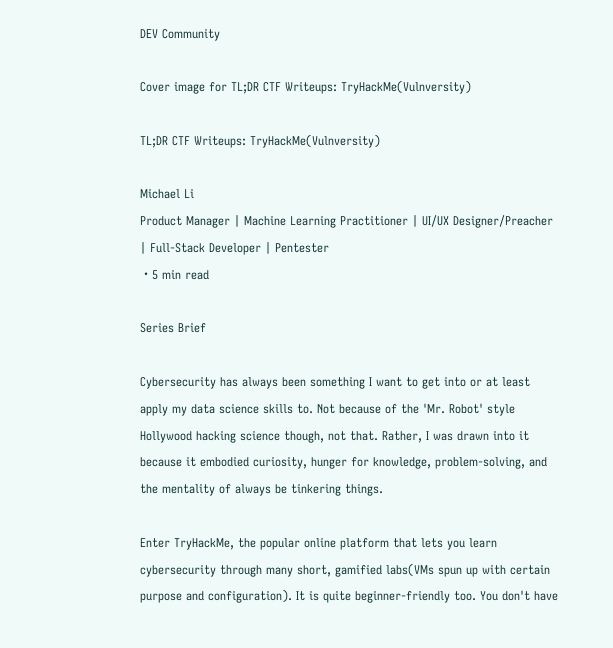DEV Community

Cover image for TL;DR CTF Writeups: TryHackMe(Vulnversity)

TL;DR CTF Writeups: TryHackMe(Vulnversity)

Michael Li
Product Manager | Machine Learning Practitioner | UI/UX Designer/Preacher | Full-Stack Developer | Pentester
・5 min read

Series Brief

Cybersecurity has always been something I want to get into or at least apply my data science skills to. Not because of the 'Mr. Robot' style Hollywood hacking science though, not that. Rather, I was drawn into it because it embodied curiosity, hunger for knowledge, problem-solving, and the mentality of always be tinkering things.

Enter TryHackMe, the popular online platform that lets you learn cybersecurity through many short, gamified labs(VMs spun up with certain purpose and configuration). It is quite beginner-friendly too. You don't have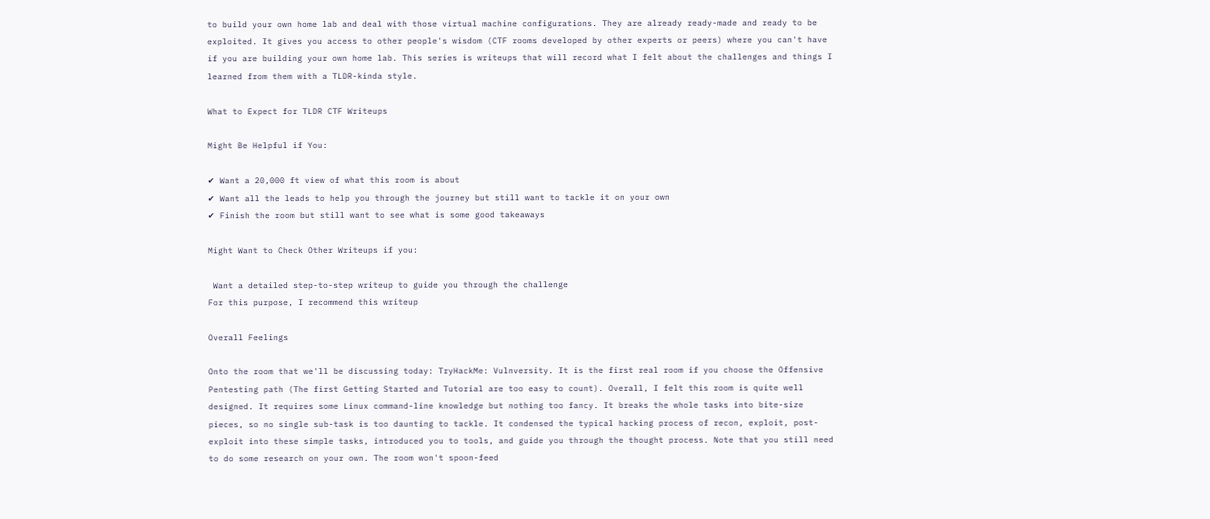to build your own home lab and deal with those virtual machine configurations. They are already ready-made and ready to be exploited. It gives you access to other people's wisdom (CTF rooms developed by other experts or peers) where you can't have if you are building your own home lab. This series is writeups that will record what I felt about the challenges and things I learned from them with a TLDR-kinda style.

What to Expect for TLDR CTF Writeups

Might Be Helpful if You:

✔ Want a 20,000 ft view of what this room is about
✔ Want all the leads to help you through the journey but still want to tackle it on your own
✔ Finish the room but still want to see what is some good takeaways

Might Want to Check Other Writeups if you:

 Want a detailed step-to-step writeup to guide you through the challenge
For this purpose, I recommend this writeup

Overall Feelings

Onto the room that we'll be discussing today: TryHackMe: Vulnversity. It is the first real room if you choose the Offensive Pentesting path (The first Getting Started and Tutorial are too easy to count). Overall, I felt this room is quite well designed. It requires some Linux command-line knowledge but nothing too fancy. It breaks the whole tasks into bite-size pieces, so no single sub-task is too daunting to tackle. It condensed the typical hacking process of recon, exploit, post-exploit into these simple tasks, introduced you to tools, and guide you through the thought process. Note that you still need to do some research on your own. The room won't spoon-feed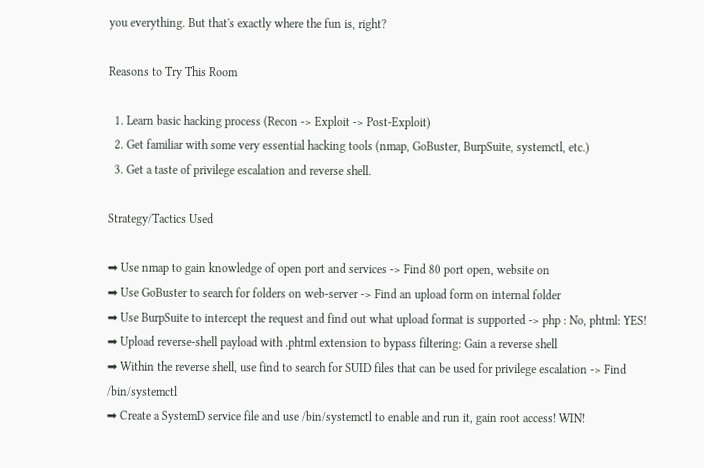you everything. But that's exactly where the fun is, right?

Reasons to Try This Room

  1. Learn basic hacking process (Recon -> Exploit -> Post-Exploit)
  2. Get familiar with some very essential hacking tools (nmap, GoBuster, BurpSuite, systemctl, etc.)
  3. Get a taste of privilege escalation and reverse shell.

Strategy/Tactics Used

➡ Use nmap to gain knowledge of open port and services -> Find 80 port open, website on
➡ Use GoBuster to search for folders on web-server -> Find an upload form on internal folder
➡ Use BurpSuite to intercept the request and find out what upload format is supported -> php : No, phtml: YES!
➡ Upload reverse-shell payload with .phtml extension to bypass filtering: Gain a reverse shell
➡ Within the reverse shell, use find to search for SUID files that can be used for privilege escalation -> Find /bin/systemctl
➡ Create a SystemD service file and use /bin/systemctl to enable and run it, gain root access! WIN!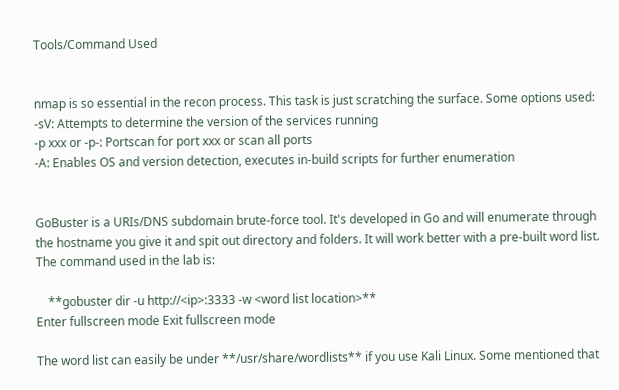Tools/Command Used


nmap is so essential in the recon process. This task is just scratching the surface. Some options used:
-sV: Attempts to determine the version of the services running
-p xxx or -p-: Portscan for port xxx or scan all ports
-A: Enables OS and version detection, executes in-build scripts for further enumeration


GoBuster is a URIs/DNS subdomain brute-force tool. It's developed in Go and will enumerate through the hostname you give it and spit out directory and folders. It will work better with a pre-built word list. The command used in the lab is:

    **gobuster dir -u http://<ip>:3333 -w <word list location>**
Enter fullscreen mode Exit fullscreen mode

The word list can easily be under **/usr/share/wordlists** if you use Kali Linux. Some mentioned that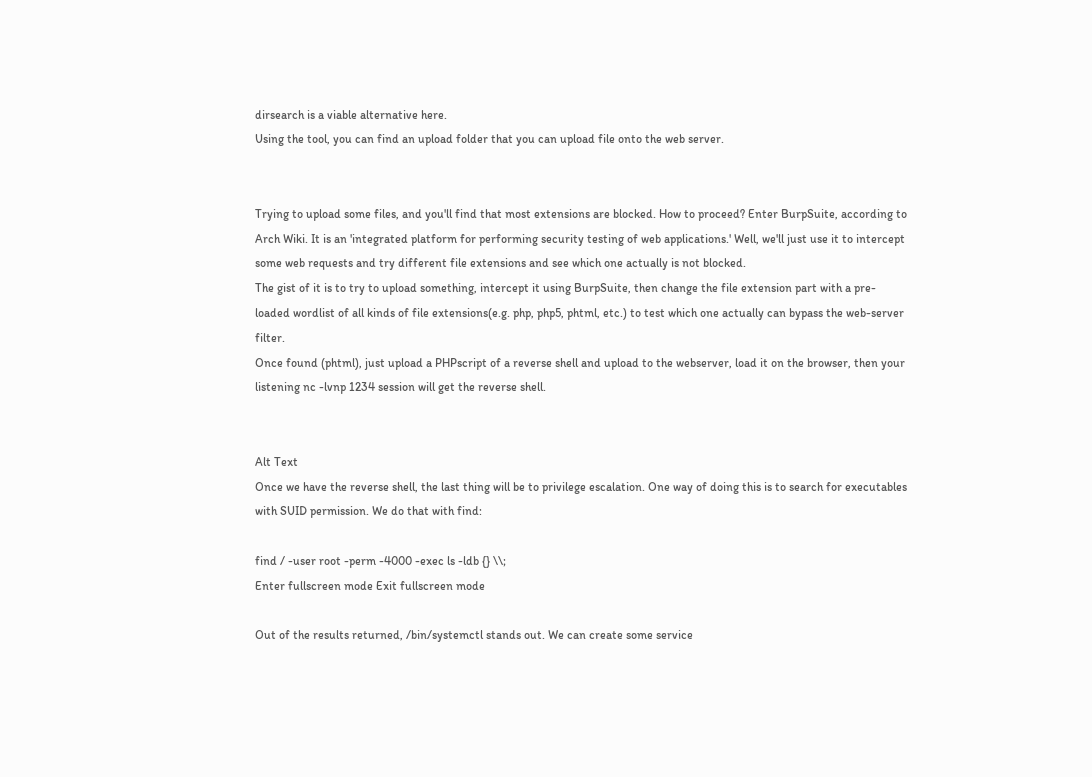dirsearch is a viable alternative here.
Using the tool, you can find an upload folder that you can upload file onto the web server.


Trying to upload some files, and you'll find that most extensions are blocked. How to proceed? Enter BurpSuite, according to Arch Wiki. It is an 'integrated platform for performing security testing of web applications.' Well, we'll just use it to intercept some web requests and try different file extensions and see which one actually is not blocked.
The gist of it is to try to upload something, intercept it using BurpSuite, then change the file extension part with a pre-loaded wordlist of all kinds of file extensions(e.g. php, php5, phtml, etc.) to test which one actually can bypass the web-server filter.
Once found (phtml), just upload a PHPscript of a reverse shell and upload to the webserver, load it on the browser, then your listening nc -lvnp 1234 session will get the reverse shell.


Alt Text
Once we have the reverse shell, the last thing will be to privilege escalation. One way of doing this is to search for executables with SUID permission. We do that with find:

find / -user root -perm -4000 -exec ls -ldb {} \\;
Enter fullscreen mode Exit fullscreen mode

Out of the results returned, /bin/systemctl stands out. We can create some service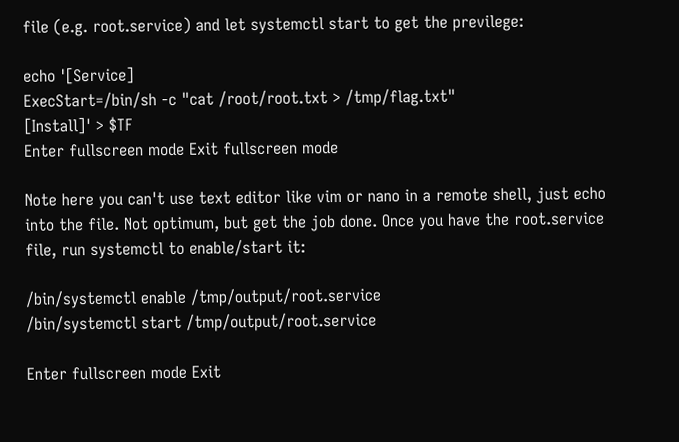file (e.g. root.service) and let systemctl start to get the previlege:

echo '[Service]
ExecStart=/bin/sh -c "cat /root/root.txt > /tmp/flag.txt"
[Install]' > $TF
Enter fullscreen mode Exit fullscreen mode

Note here you can't use text editor like vim or nano in a remote shell, just echo into the file. Not optimum, but get the job done. Once you have the root.service file, run systemctl to enable/start it:

/bin/systemctl enable /tmp/output/root.service
/bin/systemctl start /tmp/output/root.service

Enter fullscreen mode Exit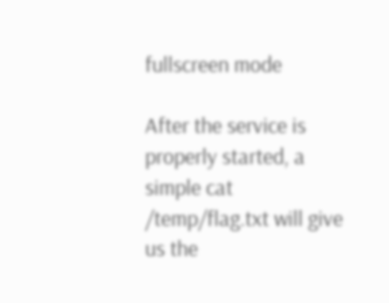fullscreen mode

After the service is properly started, a simple cat /temp/flag.txt will give us the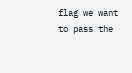flag we want to pass the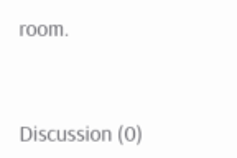room.


Discussion (0)